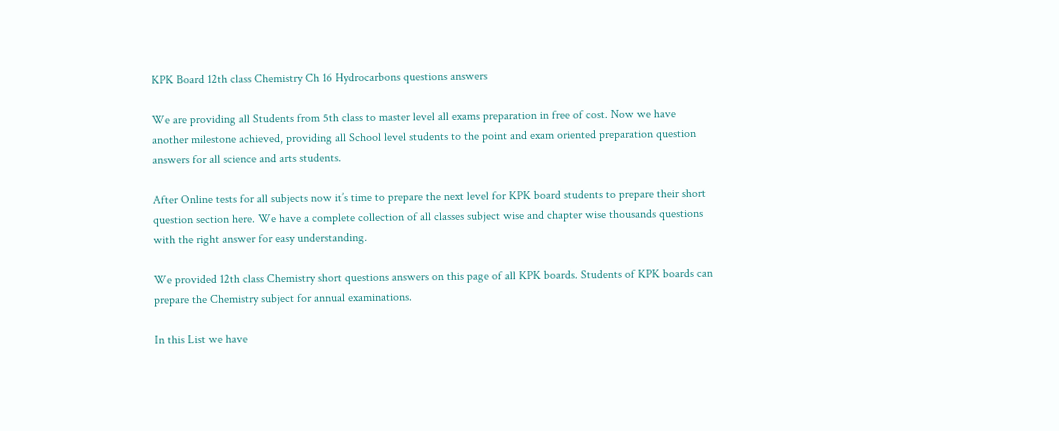KPK Board 12th class Chemistry Ch 16 Hydrocarbons questions answers

We are providing all Students from 5th class to master level all exams preparation in free of cost. Now we have another milestone achieved, providing all School level students to the point and exam oriented preparation question answers for all science and arts students.

After Online tests for all subjects now it’s time to prepare the next level for KPK board students to prepare their short question section here. We have a complete collection of all classes subject wise and chapter wise thousands questions with the right answer for easy understanding.

We provided 12th class Chemistry short questions answers on this page of all KPK boards. Students of KPK boards can prepare the Chemistry subject for annual examinations.

In this List we have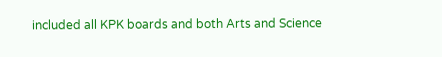included all KPK boards and both Arts and Science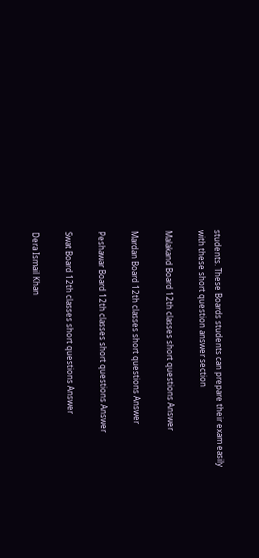students. These Boards students can prepare their exam easily with these short question answer section

Malakand Board 12th classes short questions Answer

Mardan Board 12th classes short questions Answer

Peshawar Board 12th classes short questions Answer

Swat Board 12th classes short questions Answer

Dera Ismail Khan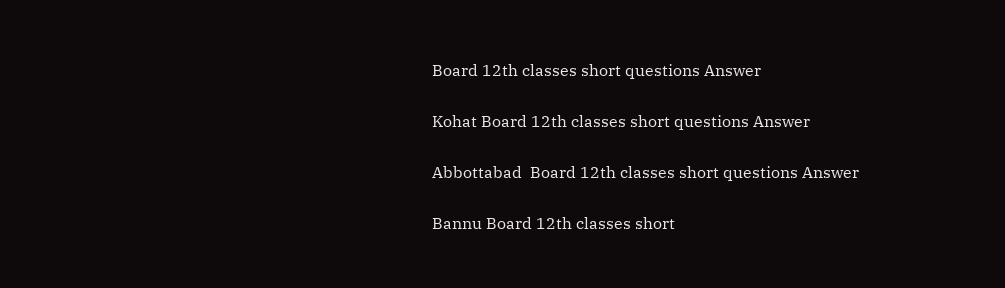Board 12th classes short questions Answer

Kohat Board 12th classes short questions Answer

Abbottabad  Board 12th classes short questions Answer

Bannu Board 12th classes short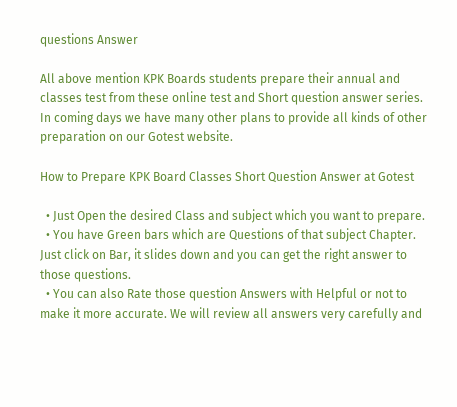questions Answer

All above mention KPK Boards students prepare their annual and classes test from these online test and Short question answer series. In coming days we have many other plans to provide all kinds of other preparation on our Gotest website.

How to Prepare KPK Board Classes Short Question Answer at Gotest

  • Just Open the desired Class and subject which you want to prepare.
  • You have Green bars which are Questions of that subject Chapter. Just click on Bar, it slides down and you can get the right answer to those questions.
  • You can also Rate those question Answers with Helpful or not to make it more accurate. We will review all answers very carefully and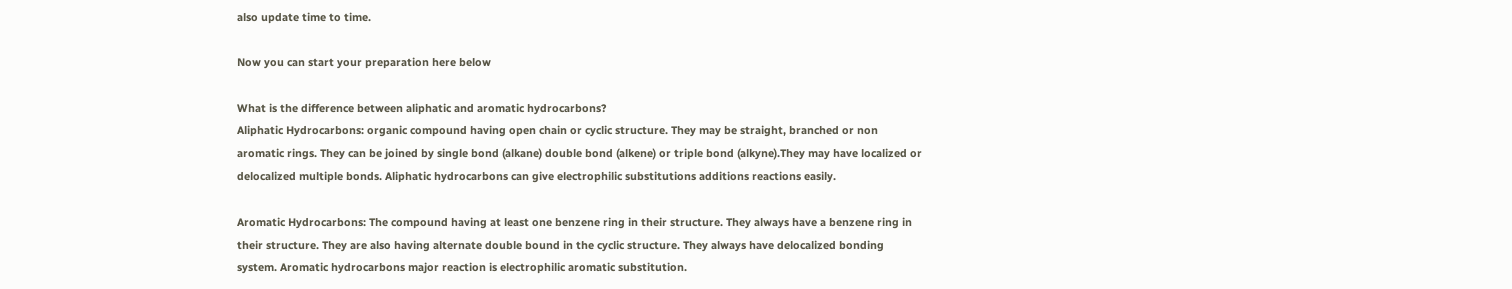also update time to time.

Now you can start your preparation here below

What is the difference between aliphatic and aromatic hydrocarbons?
Aliphatic Hydrocarbons: organic compound having open chain or cyclic structure. They may be straight, branched or non aromatic rings. They can be joined by single bond (alkane) double bond (alkene) or triple bond (alkyne).They may have localized or delocalized multiple bonds. Aliphatic hydrocarbons can give electrophilic substitutions additions reactions easily.

Aromatic Hydrocarbons: The compound having at least one benzene ring in their structure. They always have a benzene ring in their structure. They are also having alternate double bound in the cyclic structure. They always have delocalized bonding system. Aromatic hydrocarbons major reaction is electrophilic aromatic substitution.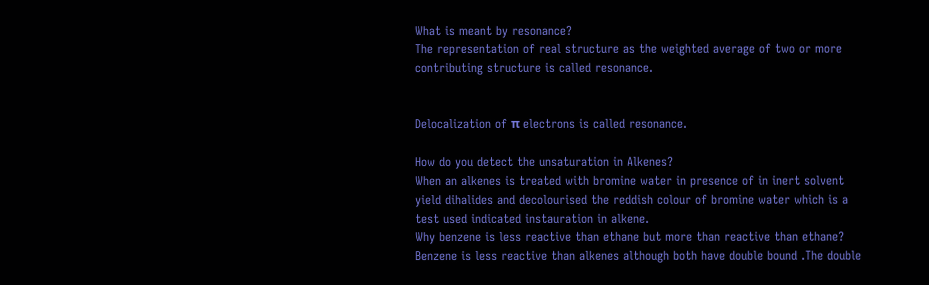What is meant by resonance?
The representation of real structure as the weighted average of two or more contributing structure is called resonance.


Delocalization of π electrons is called resonance.

How do you detect the unsaturation in Alkenes?
When an alkenes is treated with bromine water in presence of in inert solvent yield dihalides and decolourised the reddish colour of bromine water which is a test used indicated instauration in alkene.
Why benzene is less reactive than ethane but more than reactive than ethane?
Benzene is less reactive than alkenes although both have double bound .The double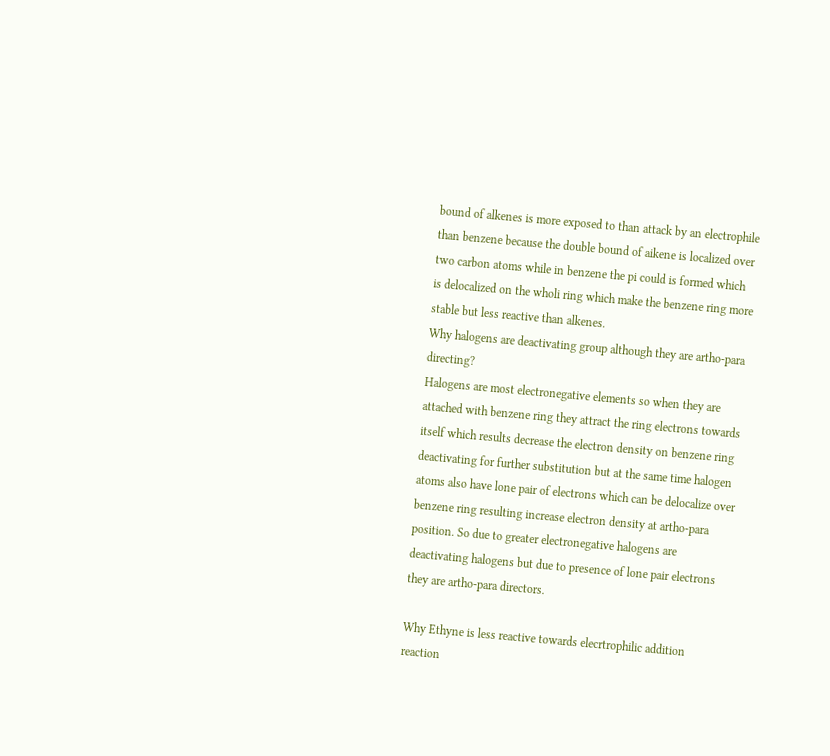bound of alkenes is more exposed to than attack by an electrophile  than benzene because the double bound of aikene is localized over two carbon atoms while in benzene the pi could is formed which is delocalized on the wholi ring which make the benzene ring more stable but less reactive than alkenes.
Why halogens are deactivating group although they are artho-para directing?
Halogens are most electronegative elements so when they are attached with benzene ring they attract the ring electrons towards itself which results decrease the electron density on benzene ring deactivating for further substitution but at the same time halogen atoms also have lone pair of electrons which can be delocalize over benzene ring resulting increase electron density at artho-para position. So due to greater electronegative halogens are deactivating halogens but due to presence of lone pair electrons they are artho-para directors.

Why Ethyne is less reactive towards elecrtrophilic addition reaction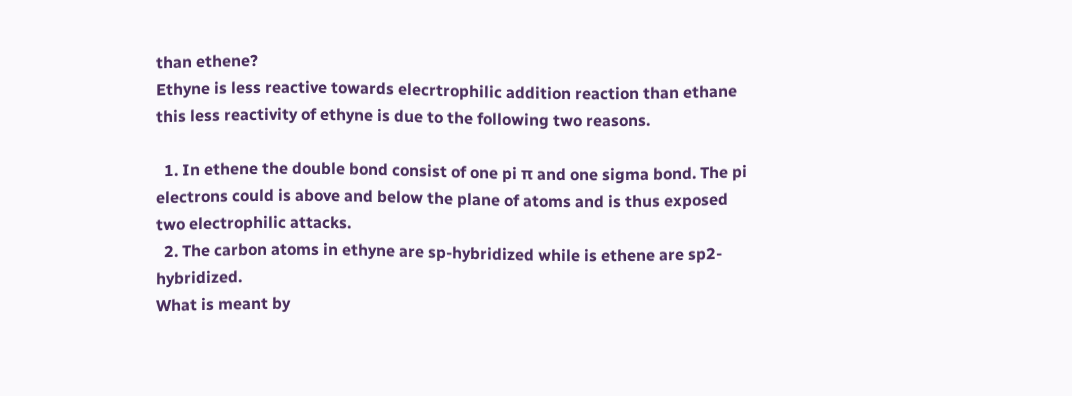than ethene?
Ethyne is less reactive towards elecrtrophilic addition reaction than ethane this less reactivity of ethyne is due to the following two reasons.

  1. In ethene the double bond consist of one pi π and one sigma bond. The pi electrons could is above and below the plane of atoms and is thus exposed two electrophilic attacks.
  2. The carbon atoms in ethyne are sp-hybridized while is ethene are sp2-hybridized.
What is meant by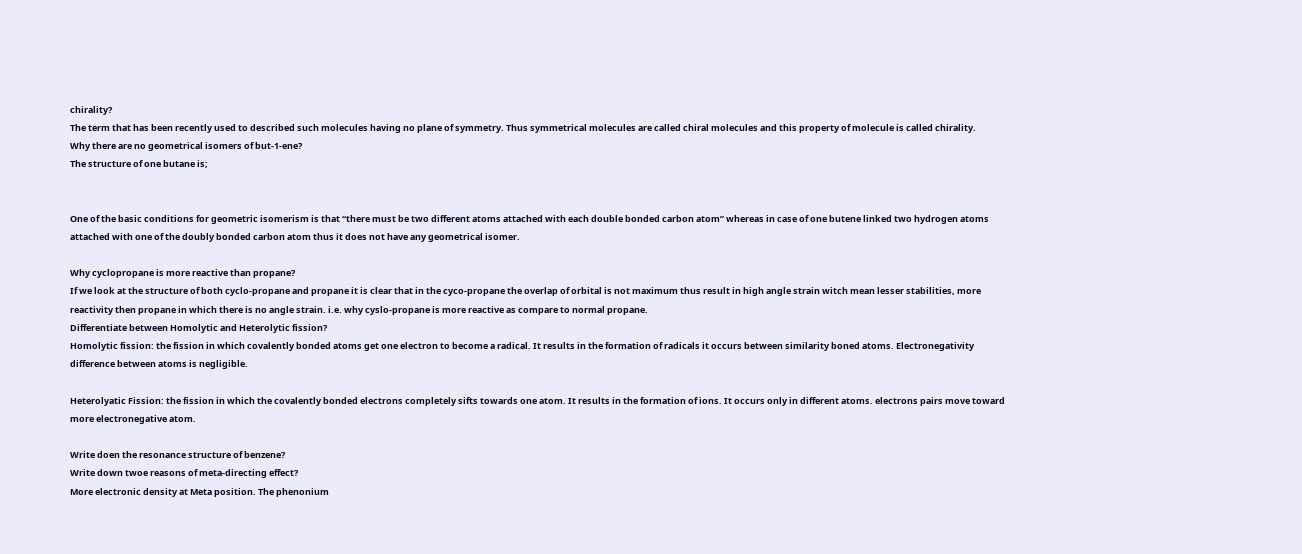chirality?
The term that has been recently used to described such molecules having no plane of symmetry. Thus symmetrical molecules are called chiral molecules and this property of molecule is called chirality.
Why there are no geometrical isomers of but-1-ene?
The structure of one butane is;


One of the basic conditions for geometric isomerism is that “there must be two different atoms attached with each double bonded carbon atom” whereas in case of one butene linked two hydrogen atoms attached with one of the doubly bonded carbon atom thus it does not have any geometrical isomer.

Why cyclopropane is more reactive than propane?
If we look at the structure of both cyclo-propane and propane it is clear that in the cyco-propane the overlap of orbital is not maximum thus result in high angle strain witch mean lesser stabilities, more reactivity then propane in which there is no angle strain. i.e. why cyslo-propane is more reactive as compare to normal propane.
Differentiate between Homolytic and Heterolytic fission?
Homolytic fission: the fission in which covalently bonded atoms get one electron to become a radical. It results in the formation of radicals it occurs between similarity boned atoms. Electronegativity difference between atoms is negligible.

Heterolyatic Fission: the fission in which the covalently bonded electrons completely sifts towards one atom. It results in the formation of ions. It occurs only in different atoms. electrons pairs move toward more electronegative atom.

Write doen the resonance structure of benzene?
Write down twoe reasons of meta-directing effect?
More electronic density at Meta position. The phenonium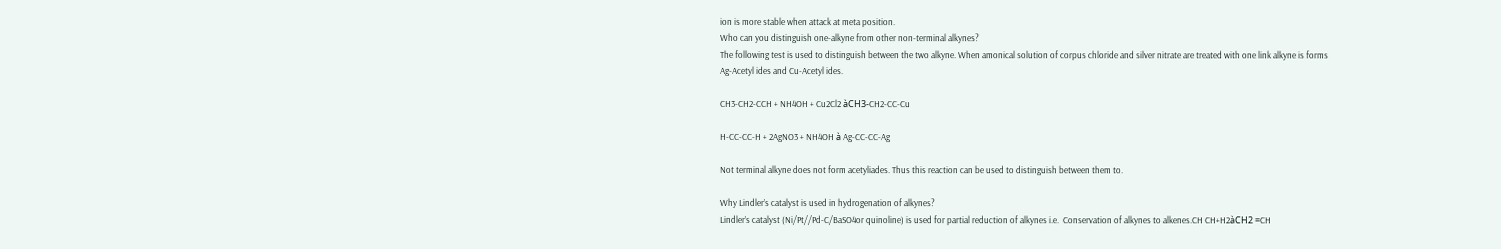ion is more stable when attack at meta position.
Who can you distinguish one-alkyne from other non-terminal alkynes?
The following test is used to distinguish between the two alkyne. When amonical solution of corpus chloride and silver nitrate are treated with one link alkyne is forms Ag-Acetyl ides and Cu-Acetyl ides.

CH3-CH2-CCH + NH4OH + Cu2Cl2 àCH3-CH2-CC-Cu

H-CC-CC-H + 2AgNO3 + NH4OH à Ag-CC-CC-Ag

Not terminal alkyne does not form acetyliades. Thus this reaction can be used to distinguish between them to.

Why Lindler’s catalyst is used in hydrogenation of alkynes?
Lindler’s catalyst (Ni/Pt//Pd-C/BaSO4or quinoline) is used for partial reduction of alkynes i.e.  Conservation of alkynes to alkenes.CH CH+H2àCH2 =CH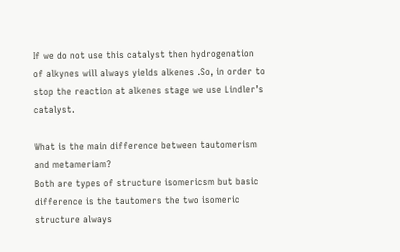If we do not use this catalyst then hydrogenation of alkynes will always yields alkenes .So, in order to stop the reaction at alkenes stage we use Lindler’s catalyst.

What is the main difference between tautomerism and metameriam?
Both are types of structure isomericsm but basic difference is the tautomers the two isomeric structure always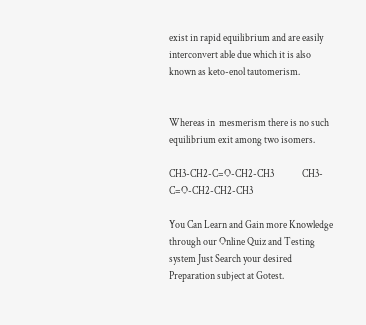exist in rapid equilibrium and are easily interconvert able due which it is also known as keto-enol tautomerism.


Whereas in  mesmerism there is no such equilibrium exit among two isomers.

CH3-CH2-C=O-CH2-CH3              CH3-C=O-CH2-CH2-CH3

You Can Learn and Gain more Knowledge through our Online Quiz and Testing system Just Search your desired Preparation subject at Gotest.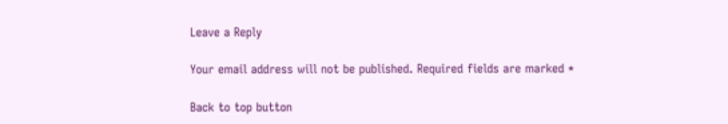Leave a Reply

Your email address will not be published. Required fields are marked *

Back to top button